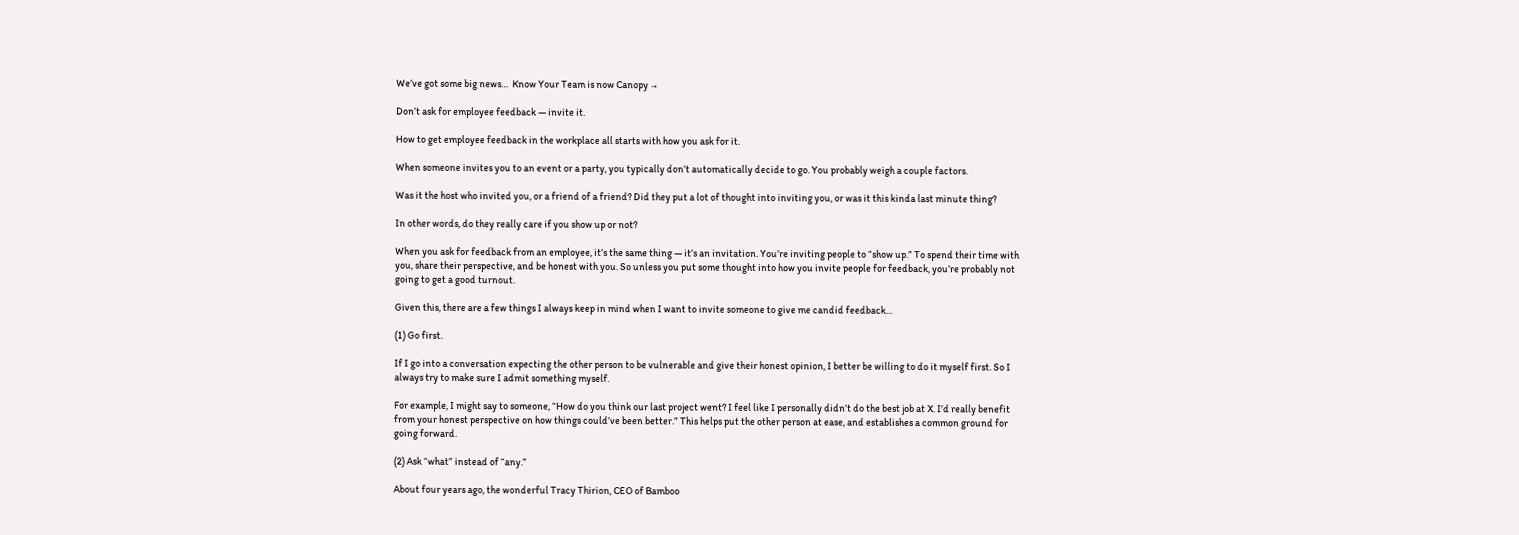We’ve got some big news…  Know Your Team is now Canopy →

Don’t ask for employee feedback — invite it.

How to get employee feedback in the workplace all starts with how you ask for it.

When someone invites you to an event or a party, you typically don’t automatically decide to go. You probably weigh a couple factors.

Was it the host who invited you, or a friend of a friend? Did they put a lot of thought into inviting you, or was it this kinda last minute thing?

In other words, do they really care if you show up or not?

When you ask for feedback from an employee, it’s the same thing — it’s an invitation. You’re inviting people to “show up.” To spend their time with you, share their perspective, and be honest with you. So unless you put some thought into how you invite people for feedback, you’re probably not going to get a good turnout.

Given this, there are a few things I always keep in mind when I want to invite someone to give me candid feedback…

(1) Go first.

If I go into a conversation expecting the other person to be vulnerable and give their honest opinion, I better be willing to do it myself first. So I always try to make sure I admit something myself.

For example, I might say to someone, “How do you think our last project went? I feel like I personally didn’t do the best job at X. I’d really benefit from your honest perspective on how things could’ve been better.” This helps put the other person at ease, and establishes a common ground for going forward.

(2) Ask “what” instead of “any.”

About four years ago, the wonderful Tracy Thirion, CEO of Bamboo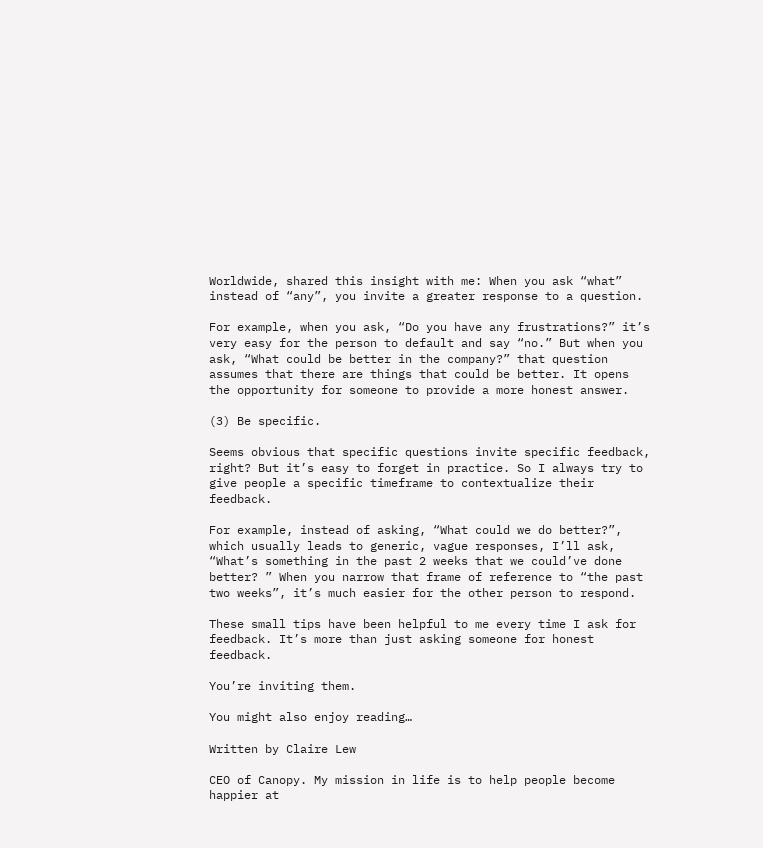Worldwide, shared this insight with me: When you ask “what” instead of “any”, you invite a greater response to a question.

For example, when you ask, “Do you have any frustrations?” it’s very easy for the person to default and say “no.” But when you ask, “What could be better in the company?” that question assumes that there are things that could be better. It opens the opportunity for someone to provide a more honest answer.

(3) Be specific.

Seems obvious that specific questions invite specific feedback, right? But it’s easy to forget in practice. So I always try to give people a specific timeframe to contextualize their feedback.

For example, instead of asking, “What could we do better?”, which usually leads to generic, vague responses, I’ll ask, “What’s something in the past 2 weeks that we could’ve done better? ” When you narrow that frame of reference to “the past two weeks”, it’s much easier for the other person to respond.

These small tips have been helpful to me every time I ask for feedback. It’s more than just asking someone for honest feedback.

You’re inviting them.

You might also enjoy reading…

Written by Claire Lew

CEO of Canopy. My mission in life is to help people become happier at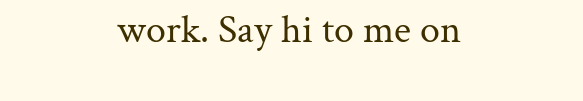work. Say hi to me on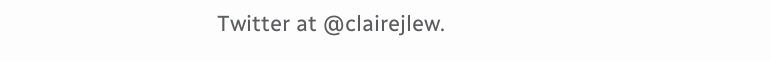Twitter at @clairejlew.